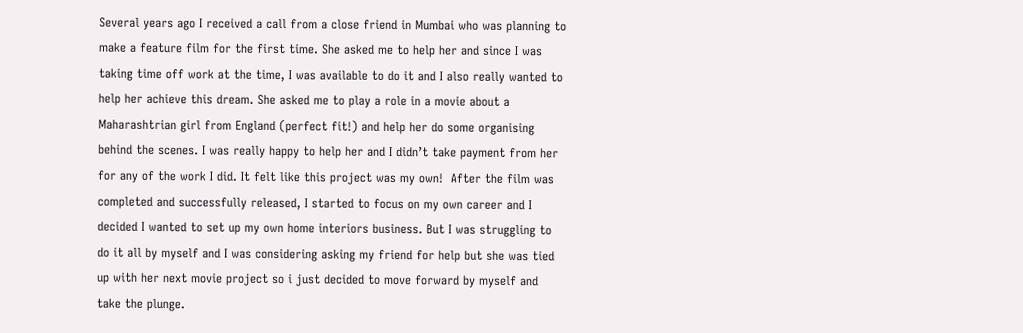Several years ago I received a call from a close friend in Mumbai who was planning to make a feature film for the first time. She asked me to help her and since I was taking time off work at the time, I was available to do it and I also really wanted to help her achieve this dream. She asked me to play a role in a movie about a Maharashtrian girl from England (perfect fit!) and help her do some organising behind the scenes. I was really happy to help her and I didn’t take payment from her for any of the work I did. It felt like this project was my own!  After the film was completed and successfully released, I started to focus on my own career and I decided I wanted to set up my own home interiors business. But I was struggling to do it all by myself and I was considering asking my friend for help but she was tied up with her next movie project so i just decided to move forward by myself and take the plunge.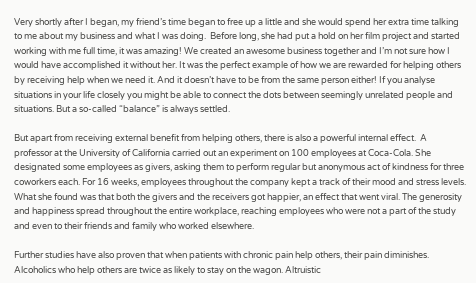Very shortly after I began, my friend’s time began to free up a little and she would spend her extra time talking to me about my business and what I was doing.  Before long, she had put a hold on her film project and started working with me full time, it was amazing! We created an awesome business together and I’m not sure how I would have accomplished it without her. It was the perfect example of how we are rewarded for helping others by receiving help when we need it. And it doesn’t have to be from the same person either! If you analyse situations in your life closely you might be able to connect the dots between seemingly unrelated people and situations. But a so-called “balance” is always settled.

But apart from receiving external benefit from helping others, there is also a powerful internal effect.  A professor at the University of California carried out an experiment on 100 employees at Coca-Cola. She designated some employees as givers, asking them to perform regular but anonymous act of kindness for three coworkers each. For 16 weeks, employees throughout the company kept a track of their mood and stress levels. What she found was that both the givers and the receivers got happier, an effect that went viral. The generosity and happiness spread throughout the entire workplace, reaching employees who were not a part of the study and even to their friends and family who worked elsewhere.

Further studies have also proven that when patients with chronic pain help others, their pain diminishes. Alcoholics who help others are twice as likely to stay on the wagon. Altruistic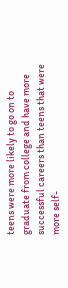teens were more likely to go on to graduate from college and have more successful careers than teens that were more self-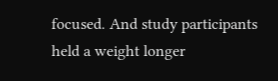focused. And study participants held a weight longer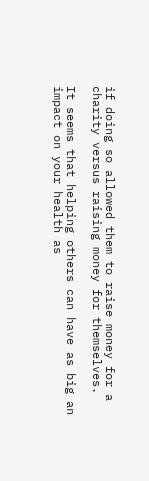if doing so allowed them to raise money for a charity versus raising money for themselves.

It seems that helping others can have as big an impact on your health as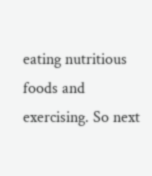eating nutritious foods and exercising. So next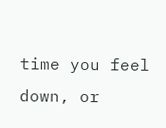time you feel down, or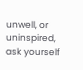unwell, or uninspired, ask yourself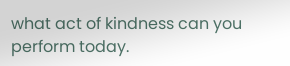what act of kindness can you perform today.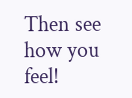Then see how you feel!